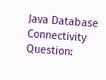Java Database Connectivity Question: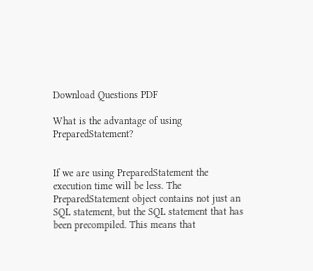Download Questions PDF

What is the advantage of using PreparedStatement?


If we are using PreparedStatement the execution time will be less. The PreparedStatement object contains not just an SQL statement, but the SQL statement that has been precompiled. This means that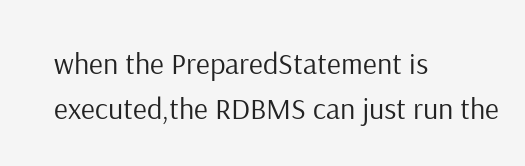when the PreparedStatement is executed,the RDBMS can just run the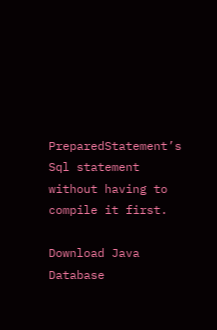PreparedStatement’s Sql statement without having to compile it first.

Download Java Database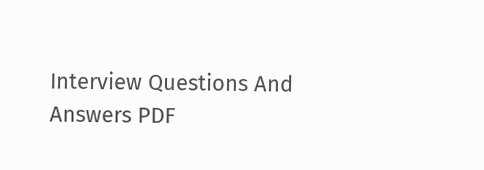Interview Questions And Answers PDF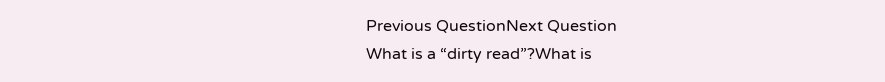Previous QuestionNext Question
What is a “dirty read”?What is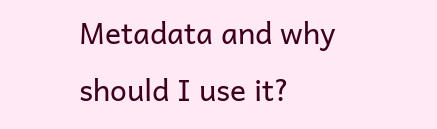Metadata and why should I use it?